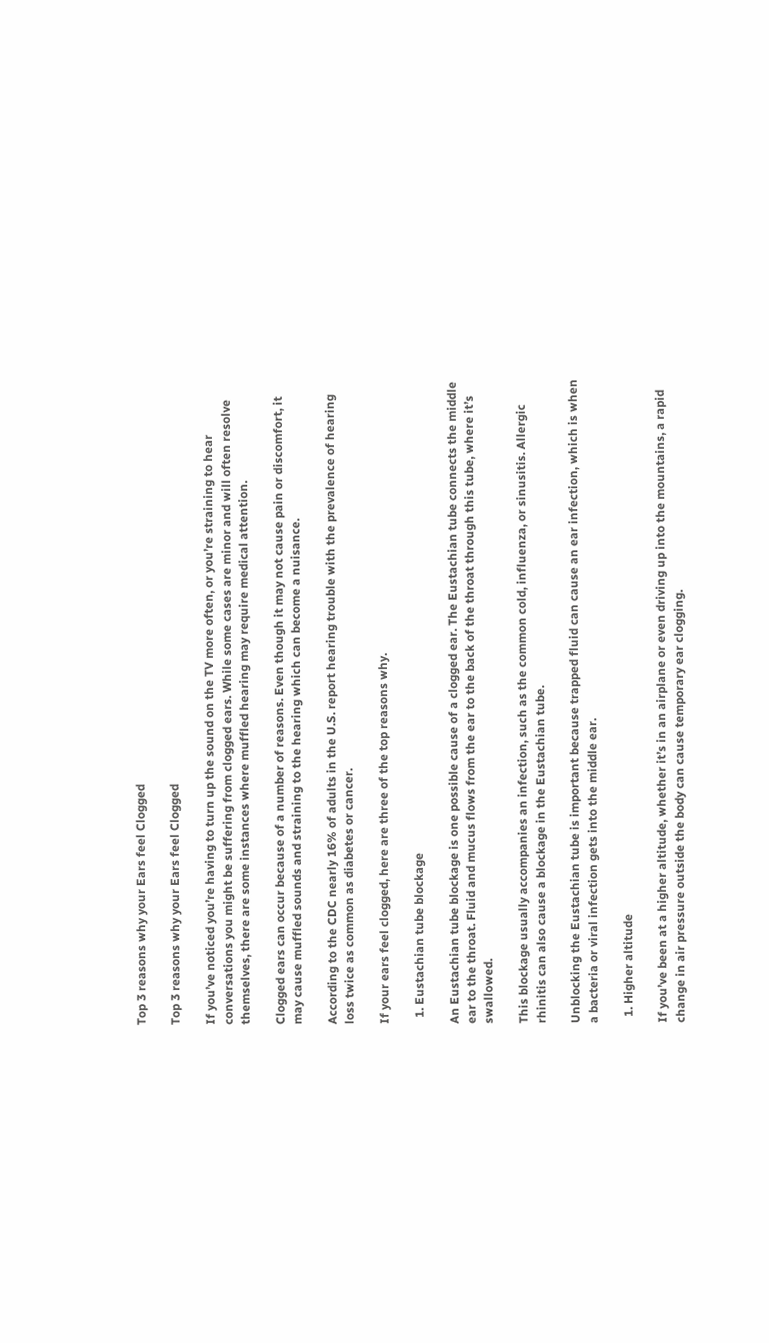Top 3 reasons why your Ears feel Clogged

Top 3 reasons why your Ears feel Clogged

If you’ve noticed you’re having to turn up the sound on the TV more often, or you’re straining to hear conversations you might be suffering from clogged ears. While some cases are minor and will often resolve themselves, there are some instances where muffled hearing may require medical attention.

Clogged ears can occur because of a number of reasons. Even though it may not cause pain or discomfort, it may cause muffled sounds and straining to the hearing which can become a nuisance.

According to the CDC nearly 16% of adults in the U.S. report hearing trouble with the prevalence of hearing loss twice as common as diabetes or cancer.

If your ears feel clogged, here are three of the top reasons why.

  1. Eustachian tube blockage

An Eustachian tube blockage is one possible cause of a clogged ear. The Eustachian tube connects the middle ear to the throat. Fluid and mucus flows from the ear to the back of the throat through this tube, where it’s swallowed.

This blockage usually accompanies an infection, such as the common cold, influenza, or sinusitis. Allergic rhinitis can also cause a blockage in the Eustachian tube.

Unblocking the Eustachian tube is important because trapped fluid can cause an ear infection, which is when a bacteria or viral infection gets into the middle ear.

  1. Higher altitude

If you’ve been at a higher altitude, whether it’s in an airplane or even driving up into the mountains, a rapid change in air pressure outside the body can cause temporary ear clogging.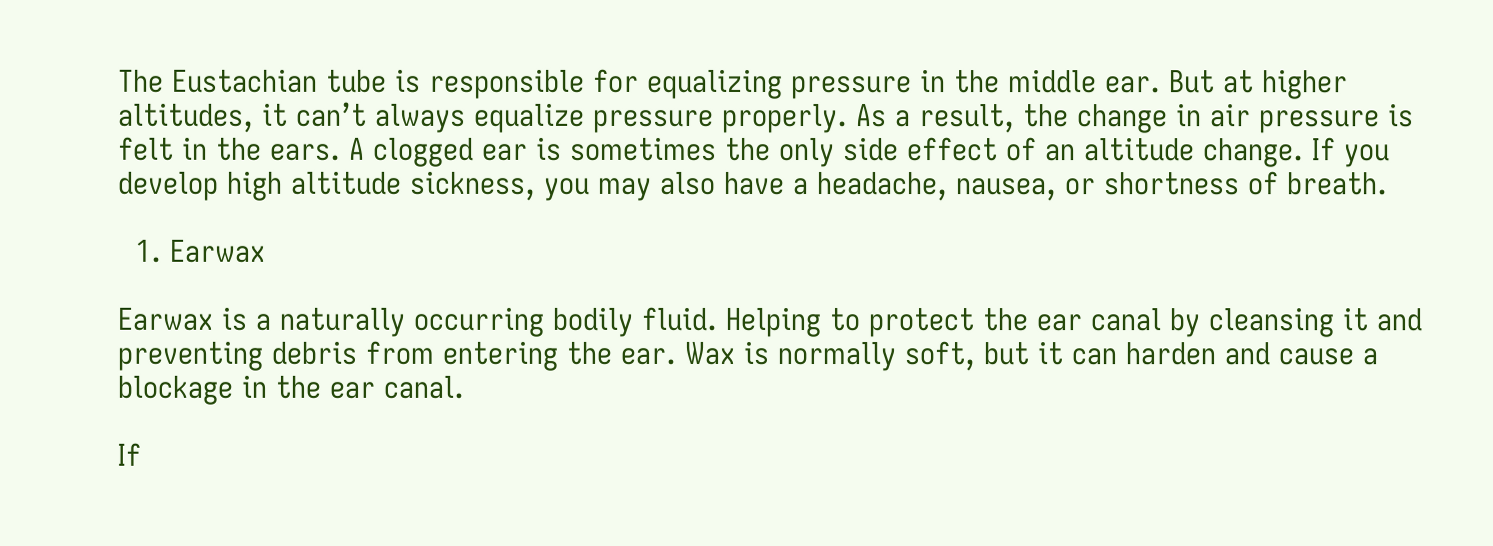The Eustachian tube is responsible for equalizing pressure in the middle ear. But at higher altitudes, it can’t always equalize pressure properly. As a result, the change in air pressure is felt in the ears. A clogged ear is sometimes the only side effect of an altitude change. If you develop high altitude sickness, you may also have a headache, nausea, or shortness of breath.

  1. Earwax

Earwax is a naturally occurring bodily fluid. Helping to protect the ear canal by cleansing it and preventing debris from entering the ear. Wax is normally soft, but it can harden and cause a blockage in the ear canal.

If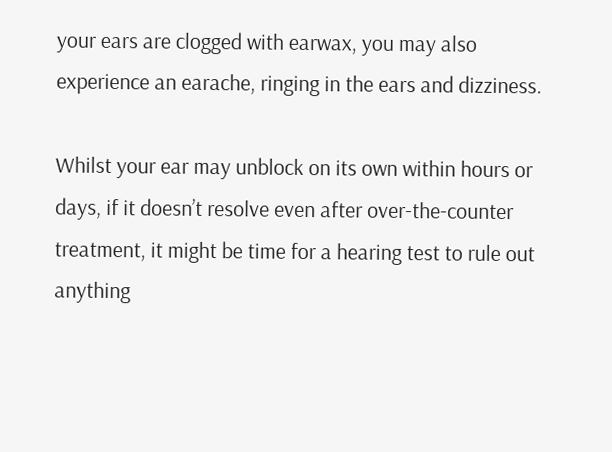your ears are clogged with earwax, you may also experience an earache, ringing in the ears and dizziness.

Whilst your ear may unblock on its own within hours or days, if it doesn’t resolve even after over-the-counter treatment, it might be time for a hearing test to rule out anything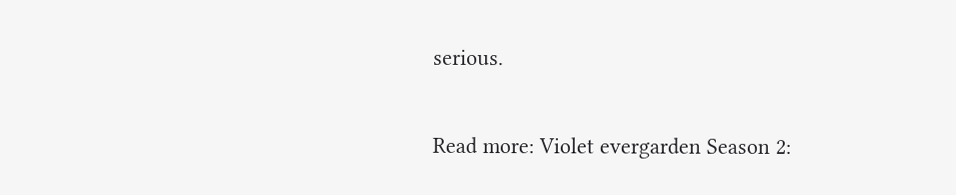serious.

Read more: Violet evergarden Season 2: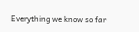Everything we know so far